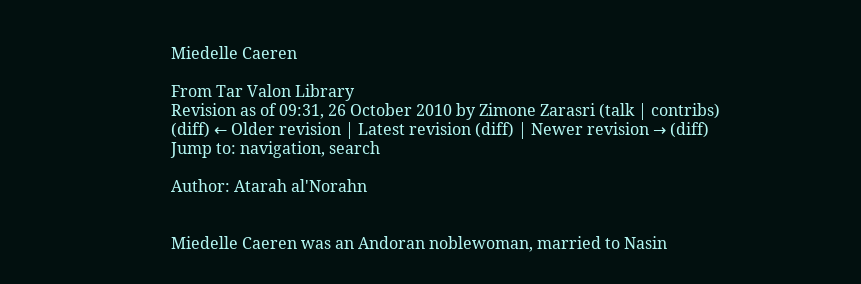Miedelle Caeren

From Tar Valon Library
Revision as of 09:31, 26 October 2010 by Zimone Zarasri (talk | contribs)
(diff) ← Older revision | Latest revision (diff) | Newer revision → (diff)
Jump to: navigation, search

Author: Atarah al'Norahn


Miedelle Caeren was an Andoran noblewoman, married to Nasin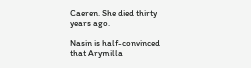Caeren. She died thirty years ago.

Nasin is half-convinced that Arymilla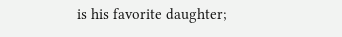is his favorite daughter;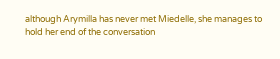although Arymilla has never met Miedelle, she manages to hold her end of the conversation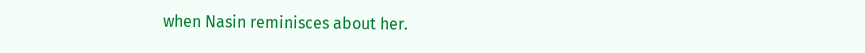when Nasin reminisces about her.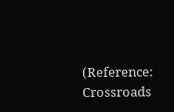(Reference: Crossroads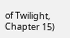of Twilight, Chapter 15)